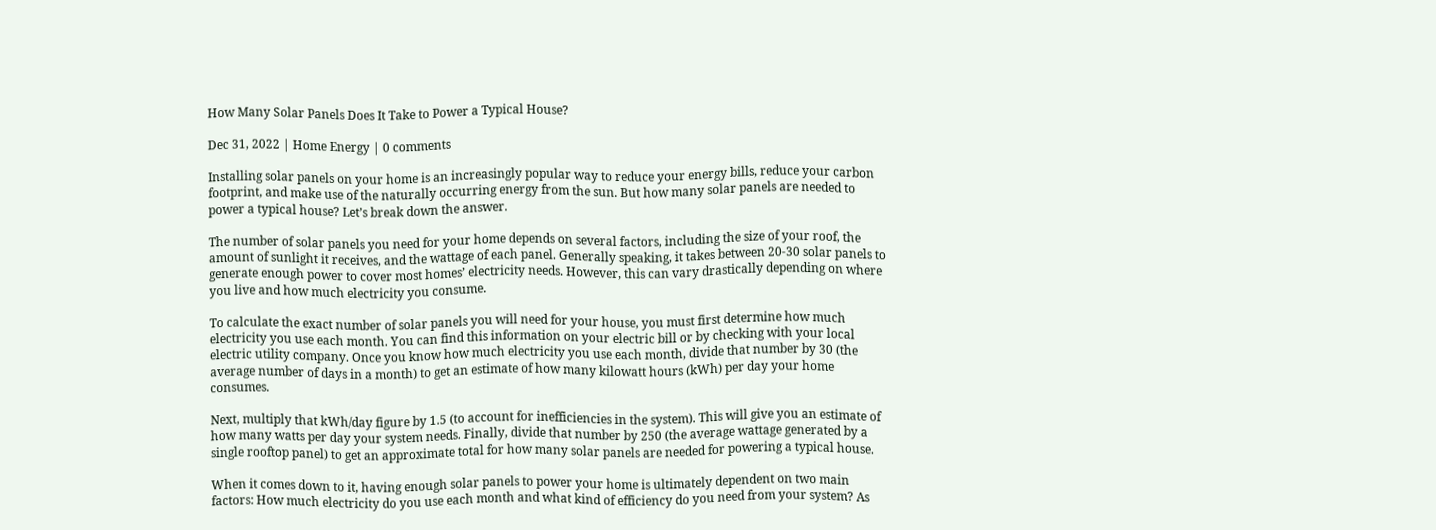How Many Solar Panels Does It Take to Power a Typical House?

Dec 31, 2022 | Home Energy | 0 comments

Installing solar panels on your home is an increasingly popular way to reduce your energy bills, reduce your carbon footprint, and make use of the naturally occurring energy from the sun. But how many solar panels are needed to power a typical house? Let’s break down the answer.

The number of solar panels you need for your home depends on several factors, including the size of your roof, the amount of sunlight it receives, and the wattage of each panel. Generally speaking, it takes between 20-30 solar panels to generate enough power to cover most homes’ electricity needs. However, this can vary drastically depending on where you live and how much electricity you consume.

To calculate the exact number of solar panels you will need for your house, you must first determine how much electricity you use each month. You can find this information on your electric bill or by checking with your local electric utility company. Once you know how much electricity you use each month, divide that number by 30 (the average number of days in a month) to get an estimate of how many kilowatt hours (kWh) per day your home consumes.

Next, multiply that kWh/day figure by 1.5 (to account for inefficiencies in the system). This will give you an estimate of how many watts per day your system needs. Finally, divide that number by 250 (the average wattage generated by a single rooftop panel) to get an approximate total for how many solar panels are needed for powering a typical house.

When it comes down to it, having enough solar panels to power your home is ultimately dependent on two main factors: How much electricity do you use each month and what kind of efficiency do you need from your system? As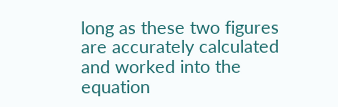long as these two figures are accurately calculated and worked into the equation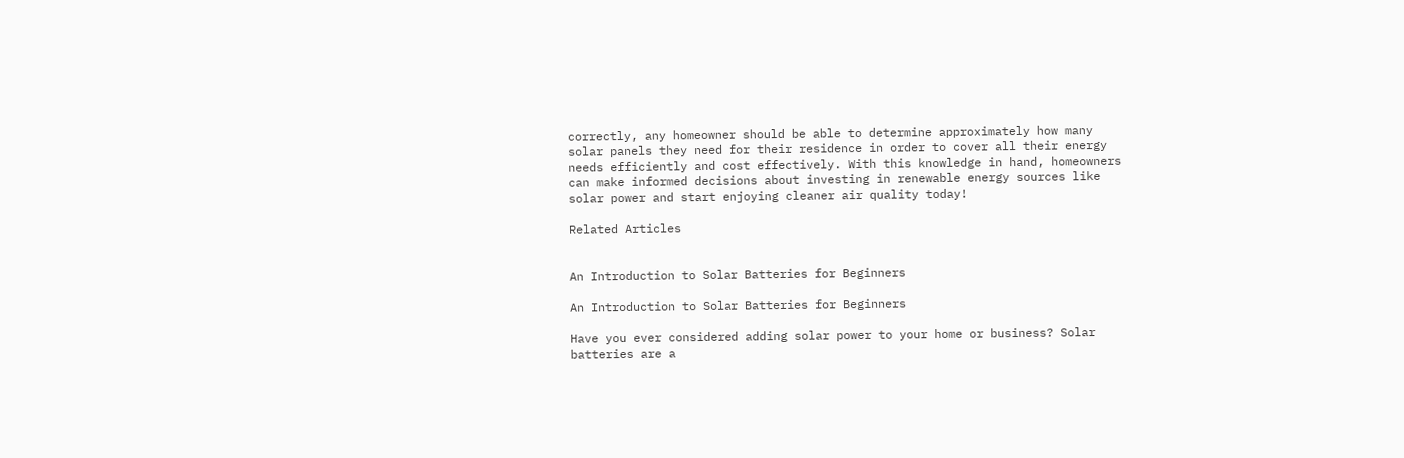correctly, any homeowner should be able to determine approximately how many solar panels they need for their residence in order to cover all their energy needs efficiently and cost effectively. With this knowledge in hand, homeowners can make informed decisions about investing in renewable energy sources like solar power and start enjoying cleaner air quality today!

Related Articles


An Introduction to Solar Batteries for Beginners

An Introduction to Solar Batteries for Beginners

Have you ever considered adding solar power to your home or business? Solar batteries are a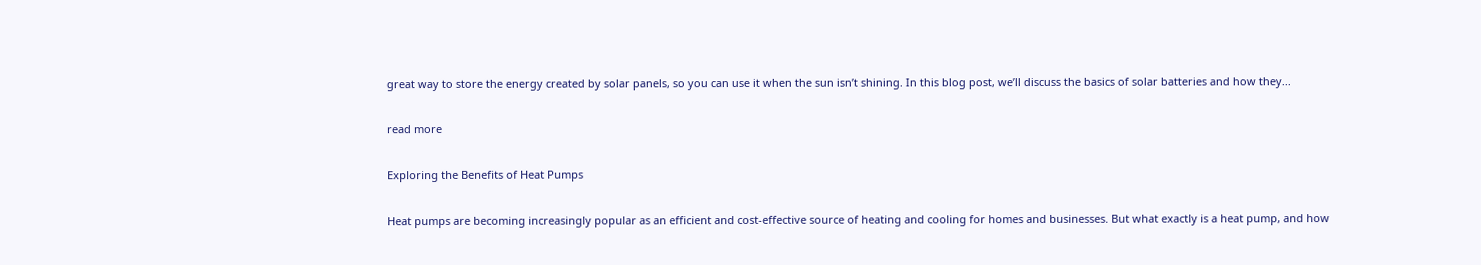great way to store the energy created by solar panels, so you can use it when the sun isn’t shining. In this blog post, we’ll discuss the basics of solar batteries and how they...

read more

Exploring the Benefits of Heat Pumps

Heat pumps are becoming increasingly popular as an efficient and cost-effective source of heating and cooling for homes and businesses. But what exactly is a heat pump, and how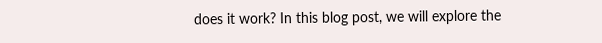does it work? In this blog post, we will explore the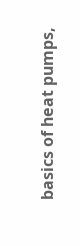basics of heat pumps,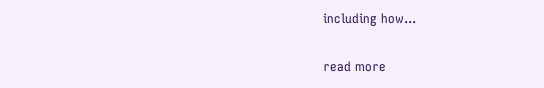including how...

read more